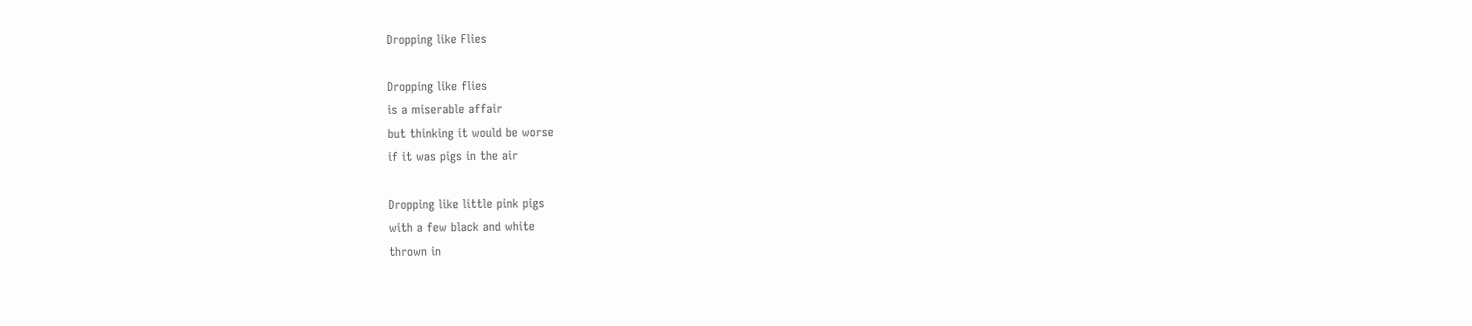Dropping like Flies

Dropping like flies
is a miserable affair
but thinking it would be worse
if it was pigs in the air

Dropping like little pink pigs
with a few black and white
thrown in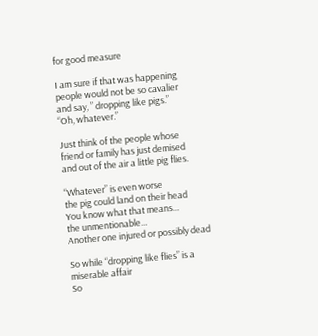for good measure

I am sure if that was happening
people would not be so cavalier
and say, ” dropping like pigs.”
“Oh, whatever.”

Just think of the people whose
friend or family has just demised
and out of the air a little pig flies.

“Whatever” is even worse
the pig could land on their head
You know what that means…
the unmentionable…
Another one injured or possibly dead

So while “dropping like flies” is a
miserable affair
So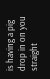is having a pig drop in on you straight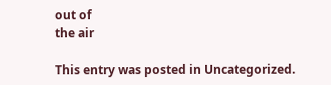out of
the air

This entry was posted in Uncategorized.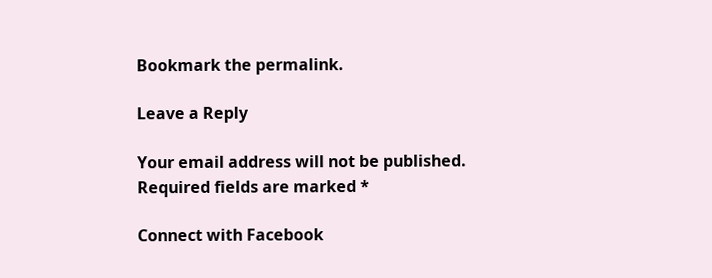Bookmark the permalink.

Leave a Reply

Your email address will not be published. Required fields are marked *

Connect with Facebook